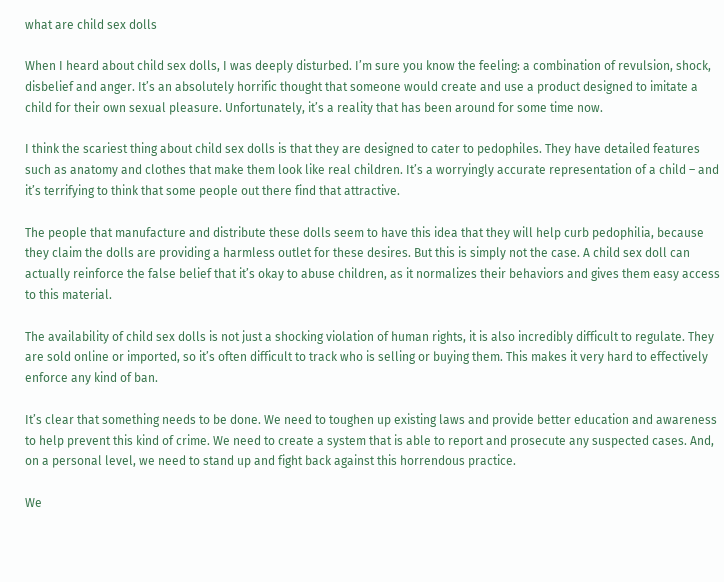what are child sex dolls

When I heard about child sex dolls, I was deeply disturbed. I’m sure you know the feeling: a combination of revulsion, shock, disbelief and anger. It’s an absolutely horrific thought that someone would create and use a product designed to imitate a child for their own sexual pleasure. Unfortunately, it’s a reality that has been around for some time now.

I think the scariest thing about child sex dolls is that they are designed to cater to pedophiles. They have detailed features such as anatomy and clothes that make them look like real children. It’s a worryingly accurate representation of a child – and it’s terrifying to think that some people out there find that attractive.

The people that manufacture and distribute these dolls seem to have this idea that they will help curb pedophilia, because they claim the dolls are providing a harmless outlet for these desires. But this is simply not the case. A child sex doll can actually reinforce the false belief that it’s okay to abuse children, as it normalizes their behaviors and gives them easy access to this material.

The availability of child sex dolls is not just a shocking violation of human rights, it is also incredibly difficult to regulate. They are sold online or imported, so it’s often difficult to track who is selling or buying them. This makes it very hard to effectively enforce any kind of ban.

It’s clear that something needs to be done. We need to toughen up existing laws and provide better education and awareness to help prevent this kind of crime. We need to create a system that is able to report and prosecute any suspected cases. And, on a personal level, we need to stand up and fight back against this horrendous practice.

We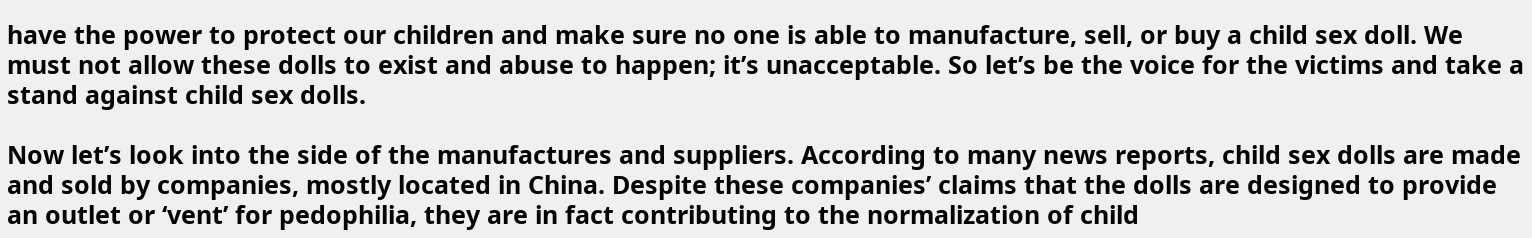have the power to protect our children and make sure no one is able to manufacture, sell, or buy a child sex doll. We must not allow these dolls to exist and abuse to happen; it’s unacceptable. So let’s be the voice for the victims and take a stand against child sex dolls.

Now let’s look into the side of the manufactures and suppliers. According to many news reports, child sex dolls are made and sold by companies, mostly located in China. Despite these companies’ claims that the dolls are designed to provide an outlet or ‘vent’ for pedophilia, they are in fact contributing to the normalization of child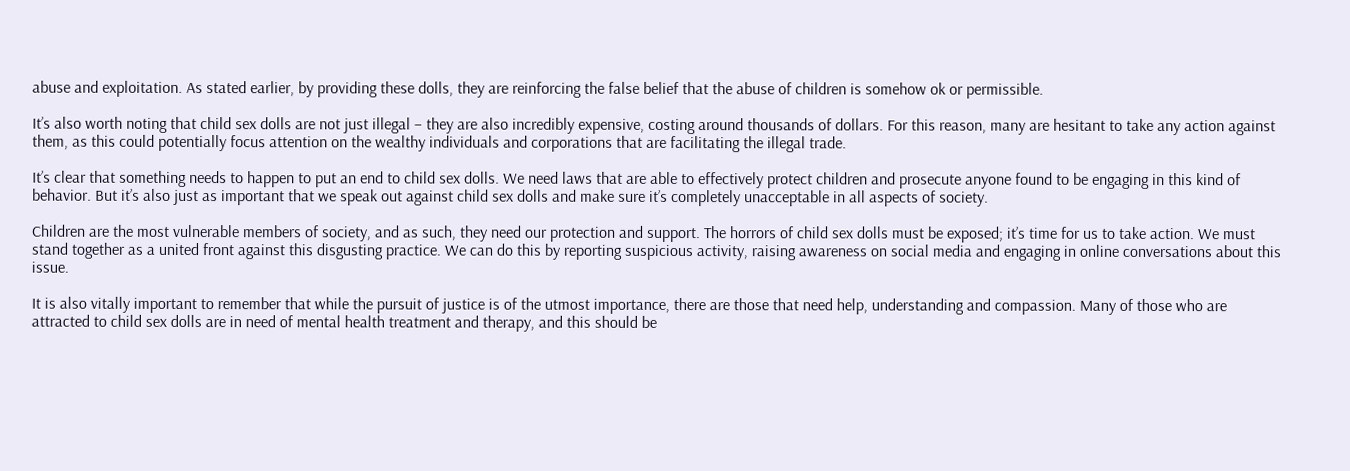abuse and exploitation. As stated earlier, by providing these dolls, they are reinforcing the false belief that the abuse of children is somehow ok or permissible.

It’s also worth noting that child sex dolls are not just illegal – they are also incredibly expensive, costing around thousands of dollars. For this reason, many are hesitant to take any action against them, as this could potentially focus attention on the wealthy individuals and corporations that are facilitating the illegal trade.

It’s clear that something needs to happen to put an end to child sex dolls. We need laws that are able to effectively protect children and prosecute anyone found to be engaging in this kind of behavior. But it’s also just as important that we speak out against child sex dolls and make sure it’s completely unacceptable in all aspects of society.

Children are the most vulnerable members of society, and as such, they need our protection and support. The horrors of child sex dolls must be exposed; it’s time for us to take action. We must stand together as a united front against this disgusting practice. We can do this by reporting suspicious activity, raising awareness on social media and engaging in online conversations about this issue.

It is also vitally important to remember that while the pursuit of justice is of the utmost importance, there are those that need help, understanding and compassion. Many of those who are attracted to child sex dolls are in need of mental health treatment and therapy, and this should be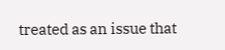treated as an issue that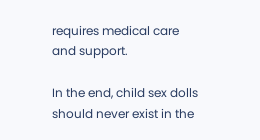requires medical care and support.

In the end, child sex dolls should never exist in the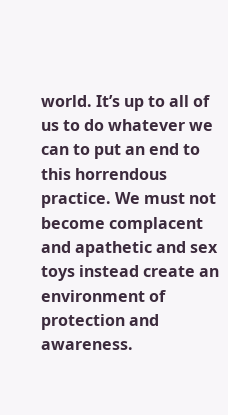world. It’s up to all of us to do whatever we can to put an end to this horrendous practice. We must not become complacent and apathetic and sex toys instead create an environment of protection and awareness.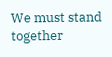We must stand together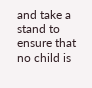and take a stand to ensure that no child is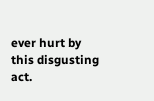ever hurt by this disgusting act.